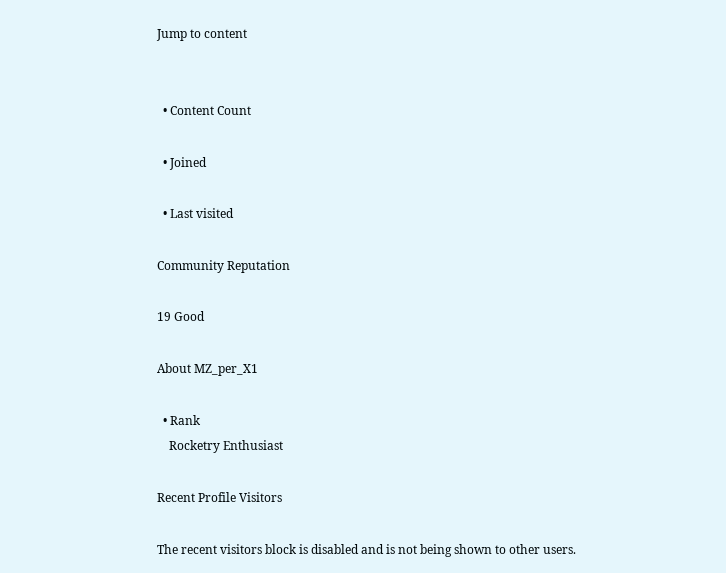Jump to content


  • Content Count

  • Joined

  • Last visited

Community Reputation

19 Good

About MZ_per_X1

  • Rank
    Rocketry Enthusiast

Recent Profile Visitors

The recent visitors block is disabled and is not being shown to other users.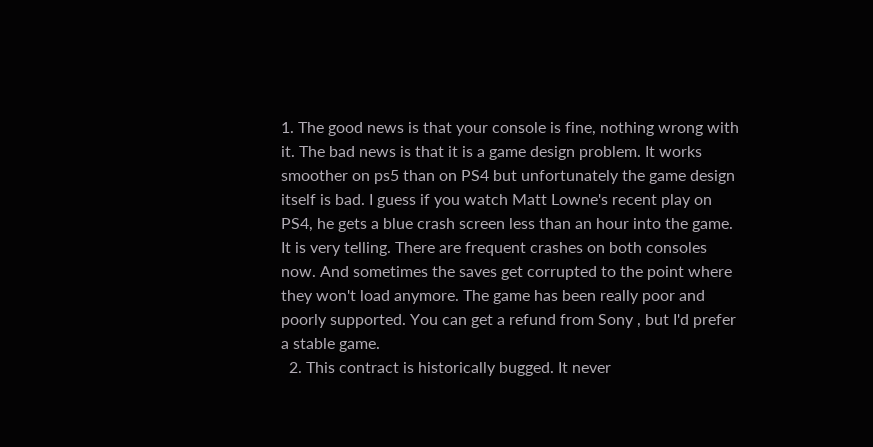1. The good news is that your console is fine, nothing wrong with it. The bad news is that it is a game design problem. It works smoother on ps5 than on PS4 but unfortunately the game design itself is bad. I guess if you watch Matt Lowne's recent play on PS4, he gets a blue crash screen less than an hour into the game. It is very telling. There are frequent crashes on both consoles now. And sometimes the saves get corrupted to the point where they won't load anymore. The game has been really poor and poorly supported. You can get a refund from Sony , but I'd prefer a stable game.
  2. This contract is historically bugged. It never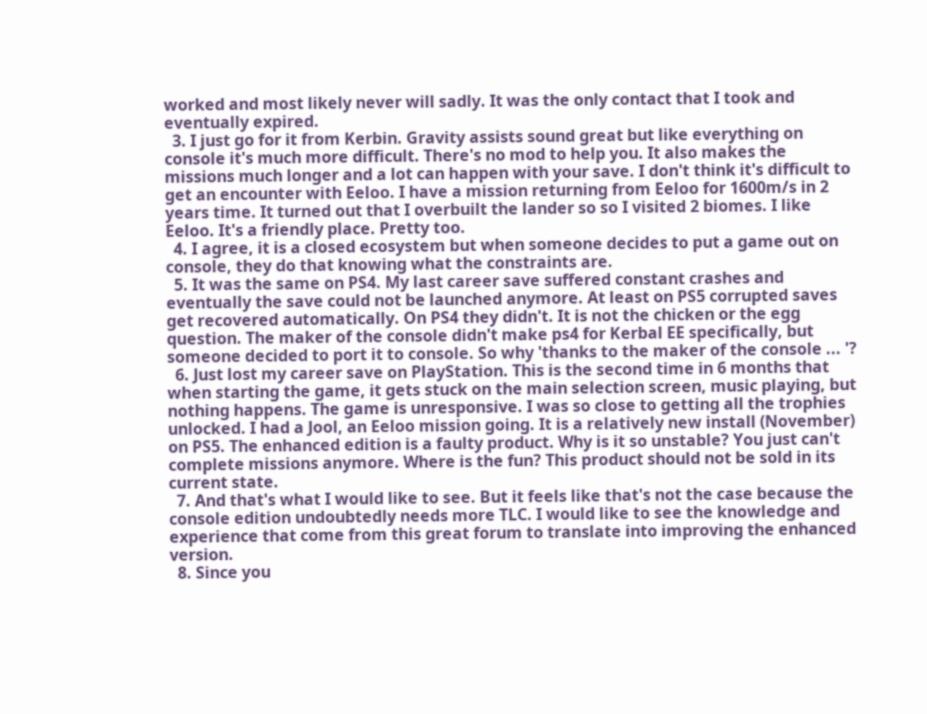worked and most likely never will sadly. It was the only contact that I took and eventually expired.
  3. I just go for it from Kerbin. Gravity assists sound great but like everything on console it's much more difficult. There's no mod to help you. It also makes the missions much longer and a lot can happen with your save. I don't think it's difficult to get an encounter with Eeloo. I have a mission returning from Eeloo for 1600m/s in 2 years time. It turned out that I overbuilt the lander so so I visited 2 biomes. I like Eeloo. It's a friendly place. Pretty too.
  4. I agree, it is a closed ecosystem but when someone decides to put a game out on console, they do that knowing what the constraints are.
  5. It was the same on PS4. My last career save suffered constant crashes and eventually the save could not be launched anymore. At least on PS5 corrupted saves get recovered automatically. On PS4 they didn't. It is not the chicken or the egg question. The maker of the console didn't make ps4 for Kerbal EE specifically, but someone decided to port it to console. So why 'thanks to the maker of the console ... '?
  6. Just lost my career save on PlayStation. This is the second time in 6 months that when starting the game, it gets stuck on the main selection screen, music playing, but nothing happens. The game is unresponsive. I was so close to getting all the trophies unlocked. I had a Jool, an Eeloo mission going. It is a relatively new install (November) on PS5. The enhanced edition is a faulty product. Why is it so unstable? You just can't complete missions anymore. Where is the fun? This product should not be sold in its current state.
  7. And that's what I would like to see. But it feels like that's not the case because the console edition undoubtedly needs more TLC. I would like to see the knowledge and experience that come from this great forum to translate into improving the enhanced version.
  8. Since you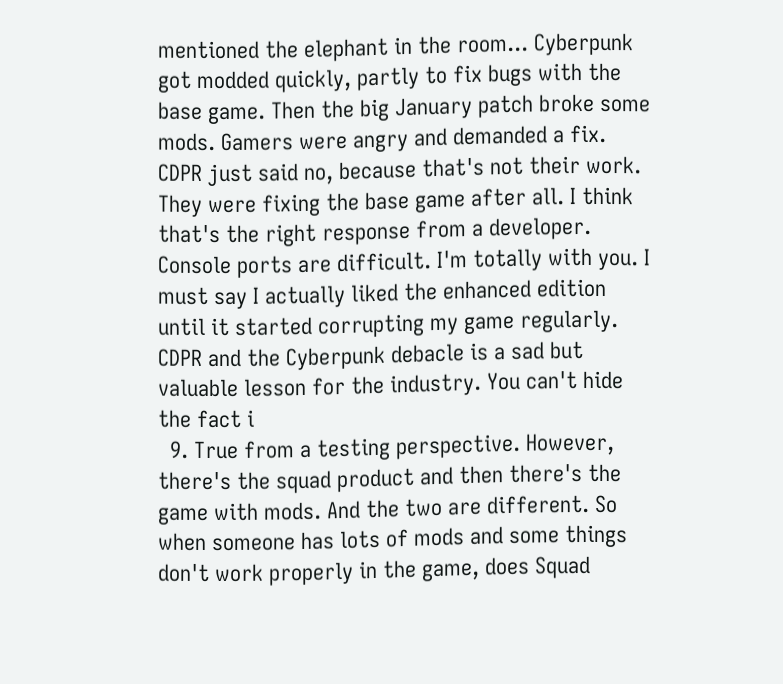mentioned the elephant in the room... Cyberpunk got modded quickly, partly to fix bugs with the base game. Then the big January patch broke some mods. Gamers were angry and demanded a fix. CDPR just said no, because that's not their work. They were fixing the base game after all. I think that's the right response from a developer. Console ports are difficult. I'm totally with you. I must say I actually liked the enhanced edition until it started corrupting my game regularly. CDPR and the Cyberpunk debacle is a sad but valuable lesson for the industry. You can't hide the fact i
  9. True from a testing perspective. However, there's the squad product and then there's the game with mods. And the two are different. So when someone has lots of mods and some things don't work properly in the game, does Squad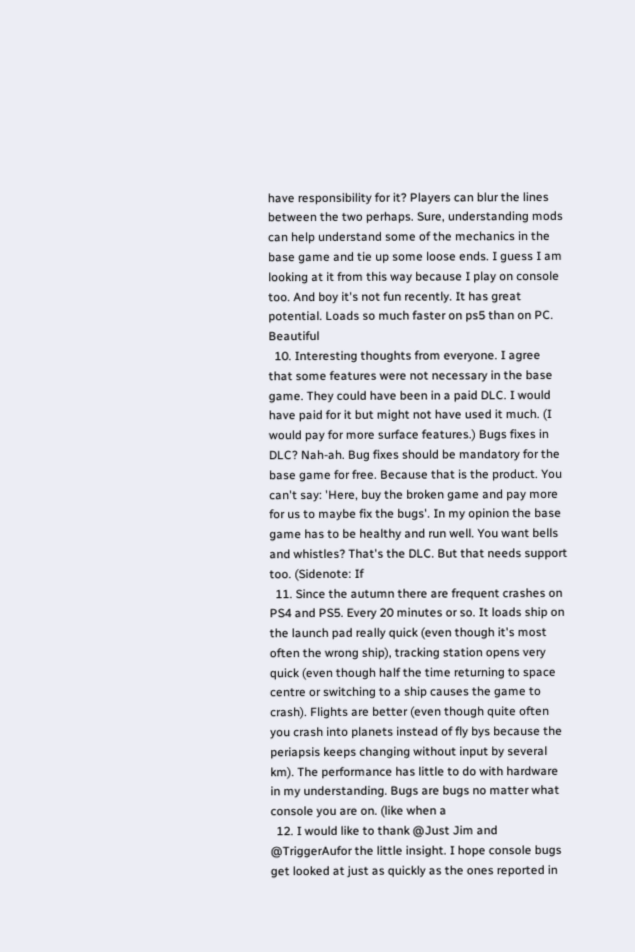have responsibility for it? Players can blur the lines between the two perhaps. Sure, understanding mods can help understand some of the mechanics in the base game and tie up some loose ends. I guess I am looking at it from this way because I play on console too. And boy it's not fun recently. It has great potential. Loads so much faster on ps5 than on PC. Beautiful
  10. Interesting thoughts from everyone. I agree that some features were not necessary in the base game. They could have been in a paid DLC. I would have paid for it but might not have used it much. (I would pay for more surface features.) Bugs fixes in DLC? Nah-ah. Bug fixes should be mandatory for the base game for free. Because that is the product. You can't say: 'Here, buy the broken game and pay more for us to maybe fix the bugs'. In my opinion the base game has to be healthy and run well. You want bells and whistles? That's the DLC. But that needs support too. (Sidenote: If
  11. Since the autumn there are frequent crashes on PS4 and PS5. Every 20 minutes or so. It loads ship on the launch pad really quick (even though it's most often the wrong ship), tracking station opens very quick (even though half the time returning to space centre or switching to a ship causes the game to crash). Flights are better (even though quite often you crash into planets instead of fly bys because the periapsis keeps changing without input by several km). The performance has little to do with hardware in my understanding. Bugs are bugs no matter what console you are on. (like when a
  12. I would like to thank @Just Jim and @TriggerAufor the little insight. I hope console bugs get looked at just as quickly as the ones reported in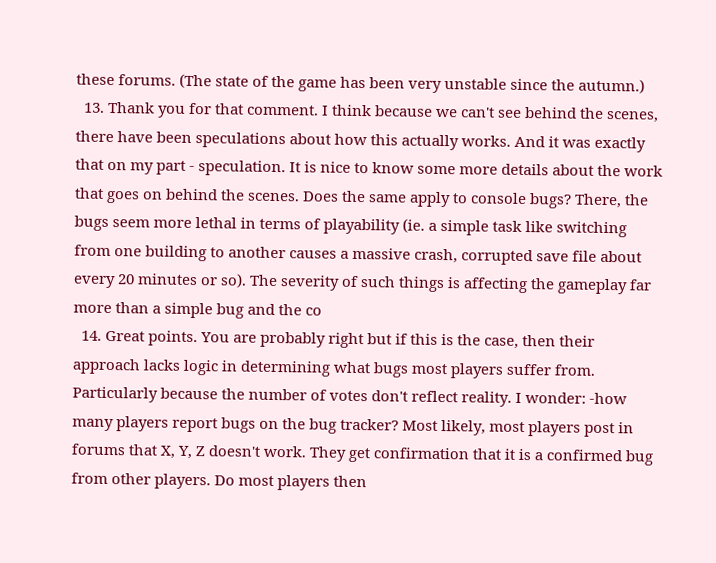these forums. (The state of the game has been very unstable since the autumn.)
  13. Thank you for that comment. I think because we can't see behind the scenes, there have been speculations about how this actually works. And it was exactly that on my part - speculation. It is nice to know some more details about the work that goes on behind the scenes. Does the same apply to console bugs? There, the bugs seem more lethal in terms of playability (ie. a simple task like switching from one building to another causes a massive crash, corrupted save file about every 20 minutes or so). The severity of such things is affecting the gameplay far more than a simple bug and the co
  14. Great points. You are probably right but if this is the case, then their approach lacks logic in determining what bugs most players suffer from. Particularly because the number of votes don't reflect reality. I wonder: -how many players report bugs on the bug tracker? Most likely, most players post in forums that X, Y, Z doesn't work. They get confirmation that it is a confirmed bug from other players. Do most players then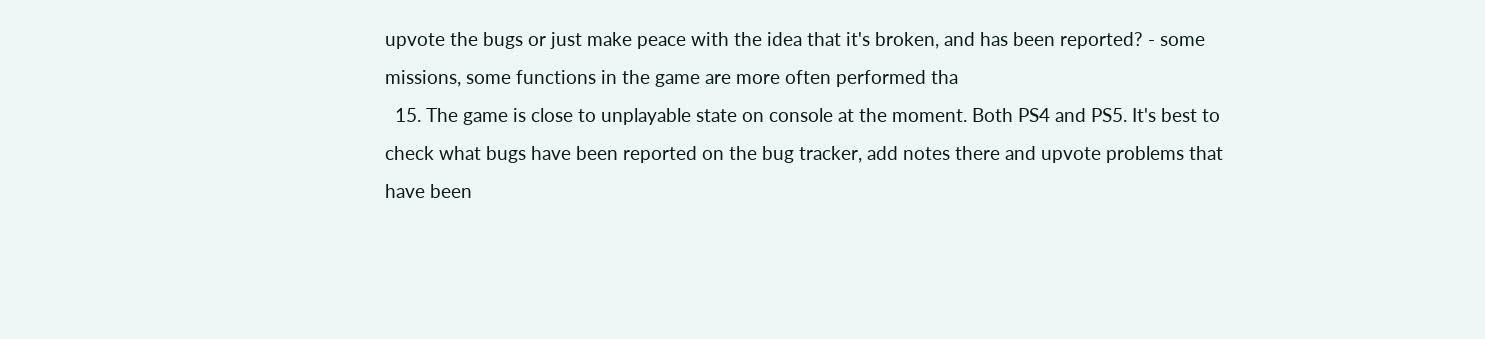upvote the bugs or just make peace with the idea that it's broken, and has been reported? - some missions, some functions in the game are more often performed tha
  15. The game is close to unplayable state on console at the moment. Both PS4 and PS5. It's best to check what bugs have been reported on the bug tracker, add notes there and upvote problems that have been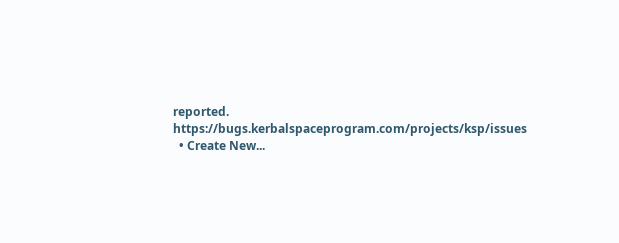reported. https://bugs.kerbalspaceprogram.com/projects/ksp/issues
  • Create New...